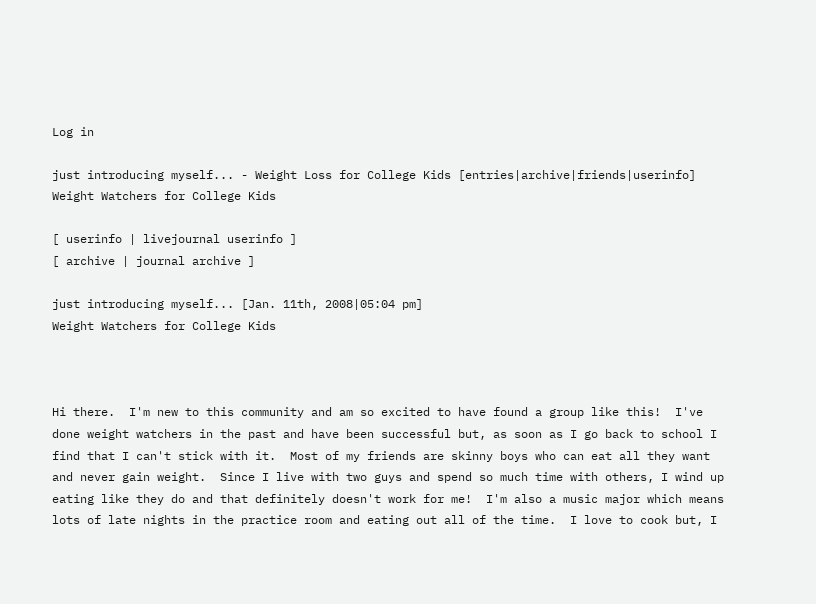Log in

just introducing myself... - Weight Loss for College Kids [entries|archive|friends|userinfo]
Weight Watchers for College Kids

[ userinfo | livejournal userinfo ]
[ archive | journal archive ]

just introducing myself... [Jan. 11th, 2008|05:04 pm]
Weight Watchers for College Kids



Hi there.  I'm new to this community and am so excited to have found a group like this!  I've done weight watchers in the past and have been successful but, as soon as I go back to school I find that I can't stick with it.  Most of my friends are skinny boys who can eat all they want and never gain weight.  Since I live with two guys and spend so much time with others, I wind up eating like they do and that definitely doesn't work for me!  I'm also a music major which means lots of late nights in the practice room and eating out all of the time.  I love to cook but, I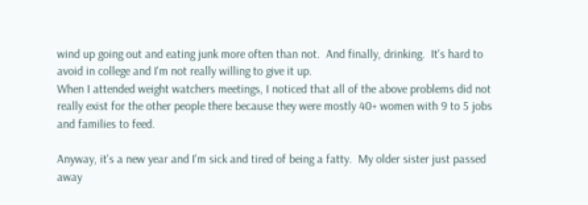wind up going out and eating junk more often than not.  And finally, drinking.  It's hard to avoid in college and I'm not really willing to give it up.
When I attended weight watchers meetings, I noticed that all of the above problems did not really exist for the other people there because they were mostly 40+ women with 9 to 5 jobs and families to feed.

Anyway, it's a new year and I'm sick and tired of being a fatty.  My older sister just passed away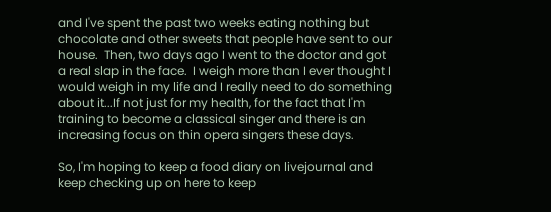and I've spent the past two weeks eating nothing but chocolate and other sweets that people have sent to our house.  Then, two days ago I went to the doctor and got a real slap in the face.  I weigh more than I ever thought I would weigh in my life and I really need to do something about it...If not just for my health, for the fact that I'm training to become a classical singer and there is an increasing focus on thin opera singers these days.

So, I'm hoping to keep a food diary on livejournal and keep checking up on here to keep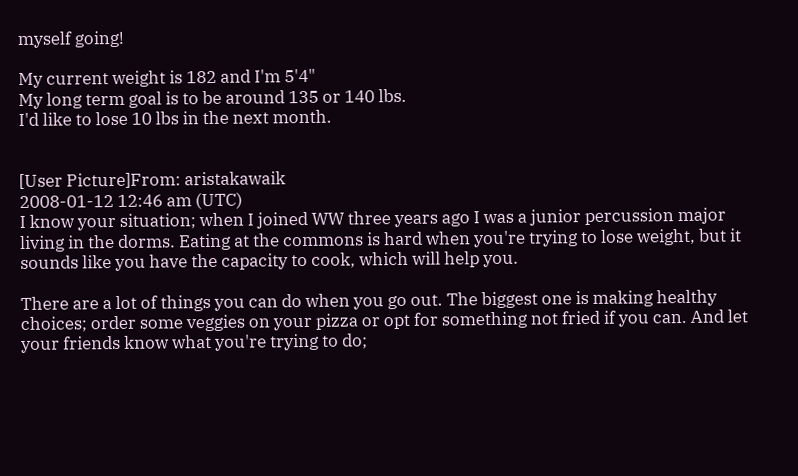myself going!

My current weight is 182 and I'm 5'4"
My long term goal is to be around 135 or 140 lbs.
I'd like to lose 10 lbs in the next month.


[User Picture]From: aristakawaik
2008-01-12 12:46 am (UTC)
I know your situation; when I joined WW three years ago I was a junior percussion major living in the dorms. Eating at the commons is hard when you're trying to lose weight, but it sounds like you have the capacity to cook, which will help you.

There are a lot of things you can do when you go out. The biggest one is making healthy choices; order some veggies on your pizza or opt for something not fried if you can. And let your friends know what you're trying to do;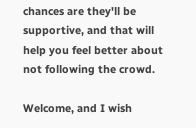chances are they'll be supportive, and that will help you feel better about not following the crowd.

Welcome, and I wish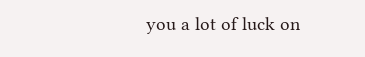you a lot of luck on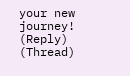your new journey!
(Reply) (Thread)